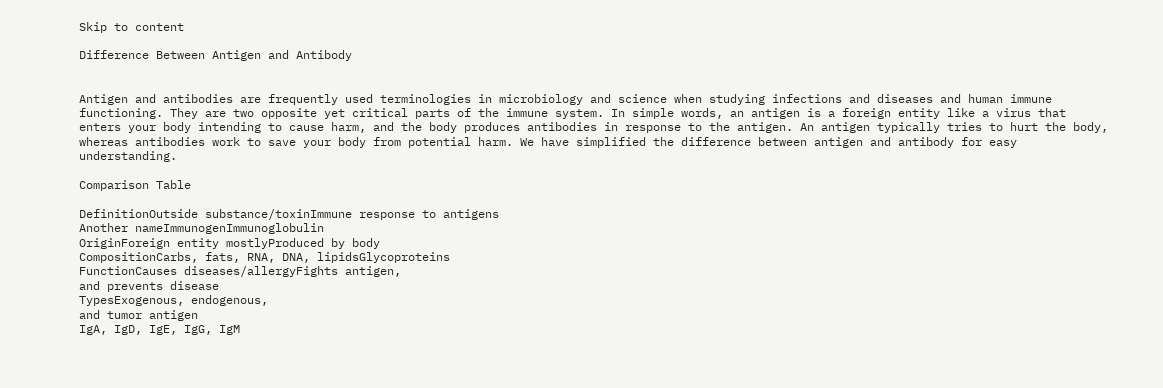Skip to content

Difference Between Antigen and Antibody


Antigen and antibodies are frequently used terminologies in microbiology and science when studying infections and diseases and human immune functioning. They are two opposite yet critical parts of the immune system. In simple words, an antigen is a foreign entity like a virus that enters your body intending to cause harm, and the body produces antibodies in response to the antigen. An antigen typically tries to hurt the body, whereas antibodies work to save your body from potential harm. We have simplified the difference between antigen and antibody for easy understanding.

Comparison Table

DefinitionOutside substance/toxinImmune response to antigens
Another nameImmunogenImmunoglobulin
OriginForeign entity mostlyProduced by body
CompositionCarbs, fats, RNA, DNA, lipidsGlycoproteins
FunctionCauses diseases/allergyFights antigen,
and prevents disease
TypesExogenous, endogenous,
and tumor antigen
IgA, IgD, IgE, IgG, IgM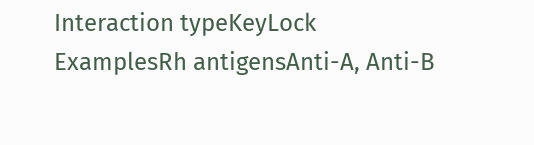Interaction typeKeyLock
ExamplesRh antigensAnti-A, Anti-B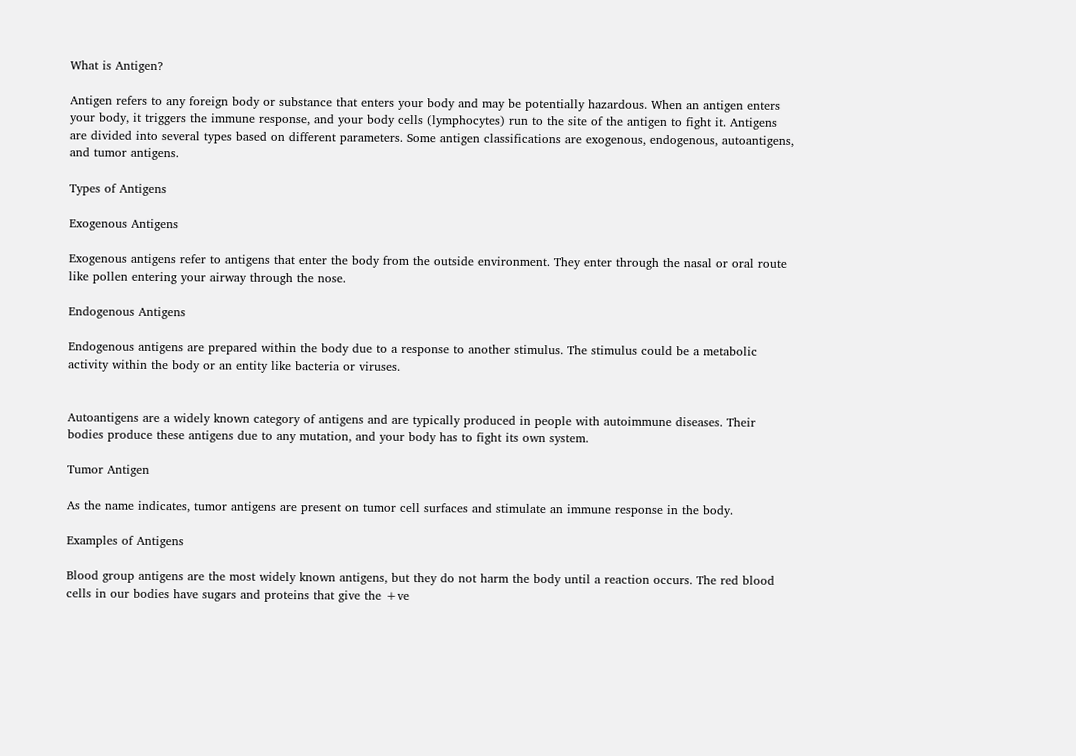What is Antigen?

Antigen refers to any foreign body or substance that enters your body and may be potentially hazardous. When an antigen enters your body, it triggers the immune response, and your body cells (lymphocytes) run to the site of the antigen to fight it. Antigens are divided into several types based on different parameters. Some antigen classifications are exogenous, endogenous, autoantigens, and tumor antigens.

Types of Antigens

Exogenous Antigens

Exogenous antigens refer to antigens that enter the body from the outside environment. They enter through the nasal or oral route like pollen entering your airway through the nose.

Endogenous Antigens

Endogenous antigens are prepared within the body due to a response to another stimulus. The stimulus could be a metabolic activity within the body or an entity like bacteria or viruses.


Autoantigens are a widely known category of antigens and are typically produced in people with autoimmune diseases. Their bodies produce these antigens due to any mutation, and your body has to fight its own system.

Tumor Antigen

As the name indicates, tumor antigens are present on tumor cell surfaces and stimulate an immune response in the body.

Examples of Antigens

Blood group antigens are the most widely known antigens, but they do not harm the body until a reaction occurs. The red blood cells in our bodies have sugars and proteins that give the +ve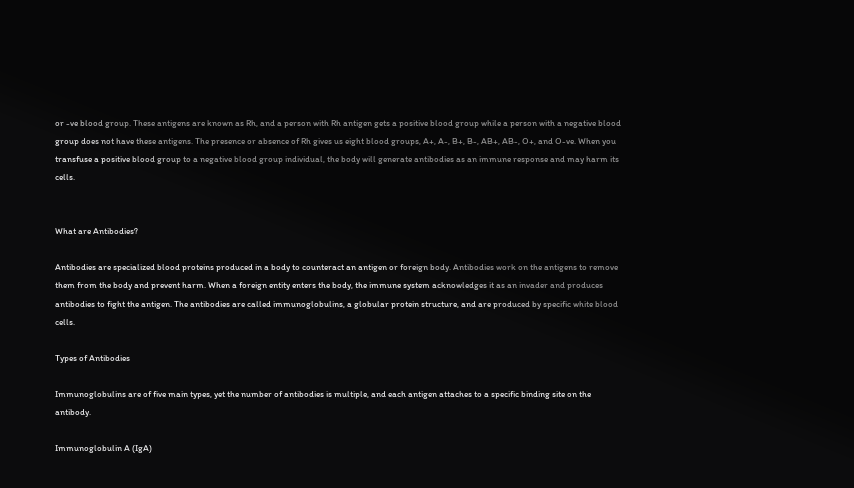or -ve blood group. These antigens are known as Rh, and a person with Rh antigen gets a positive blood group while a person with a negative blood group does not have these antigens. The presence or absence of Rh gives us eight blood groups, A+, A-, B+, B-, AB+, AB-, O+, and O-ve. When you transfuse a positive blood group to a negative blood group individual, the body will generate antibodies as an immune response and may harm its cells.


What are Antibodies?

Antibodies are specialized blood proteins produced in a body to counteract an antigen or foreign body. Antibodies work on the antigens to remove them from the body and prevent harm. When a foreign entity enters the body, the immune system acknowledges it as an invader and produces antibodies to fight the antigen. The antibodies are called immunoglobulins, a globular protein structure, and are produced by specific white blood cells.

Types of Antibodies

Immunoglobulins are of five main types, yet the number of antibodies is multiple, and each antigen attaches to a specific binding site on the antibody.

Immunoglobulin A (IgA)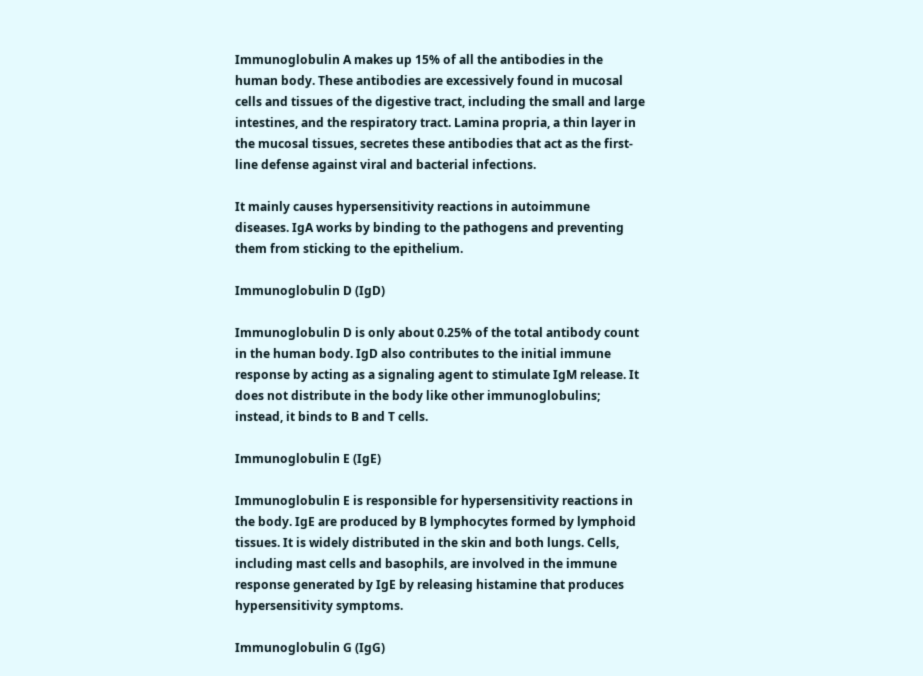Immunoglobulin A makes up 15% of all the antibodies in the human body. These antibodies are excessively found in mucosal cells and tissues of the digestive tract, including the small and large intestines, and the respiratory tract. Lamina propria, a thin layer in the mucosal tissues, secretes these antibodies that act as the first-line defense against viral and bacterial infections.

It mainly causes hypersensitivity reactions in autoimmune diseases. IgA works by binding to the pathogens and preventing them from sticking to the epithelium.

Immunoglobulin D (IgD)

Immunoglobulin D is only about 0.25% of the total antibody count in the human body. IgD also contributes to the initial immune response by acting as a signaling agent to stimulate IgM release. It does not distribute in the body like other immunoglobulins; instead, it binds to B and T cells.

Immunoglobulin E (IgE)

Immunoglobulin E is responsible for hypersensitivity reactions in the body. IgE are produced by B lymphocytes formed by lymphoid tissues. It is widely distributed in the skin and both lungs. Cells, including mast cells and basophils, are involved in the immune response generated by IgE by releasing histamine that produces hypersensitivity symptoms.

Immunoglobulin G (IgG)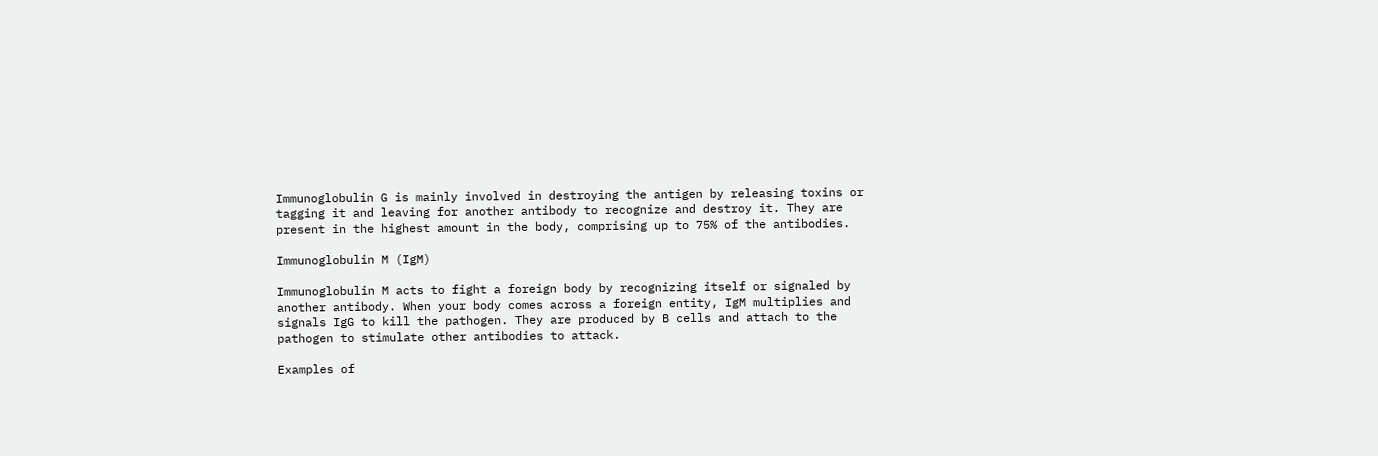Immunoglobulin G is mainly involved in destroying the antigen by releasing toxins or tagging it and leaving for another antibody to recognize and destroy it. They are present in the highest amount in the body, comprising up to 75% of the antibodies.

Immunoglobulin M (IgM)

Immunoglobulin M acts to fight a foreign body by recognizing itself or signaled by another antibody. When your body comes across a foreign entity, IgM multiplies and signals IgG to kill the pathogen. They are produced by B cells and attach to the pathogen to stimulate other antibodies to attack.

Examples of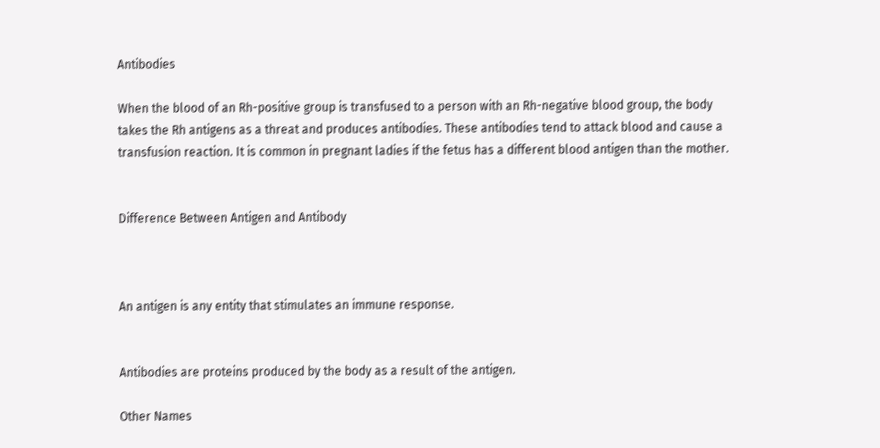Antibodies

When the blood of an Rh-positive group is transfused to a person with an Rh-negative blood group, the body takes the Rh antigens as a threat and produces antibodies. These antibodies tend to attack blood and cause a transfusion reaction. It is common in pregnant ladies if the fetus has a different blood antigen than the mother.


Difference Between Antigen and Antibody



An antigen is any entity that stimulates an immune response.


Antibodies are proteins produced by the body as a result of the antigen.

Other Names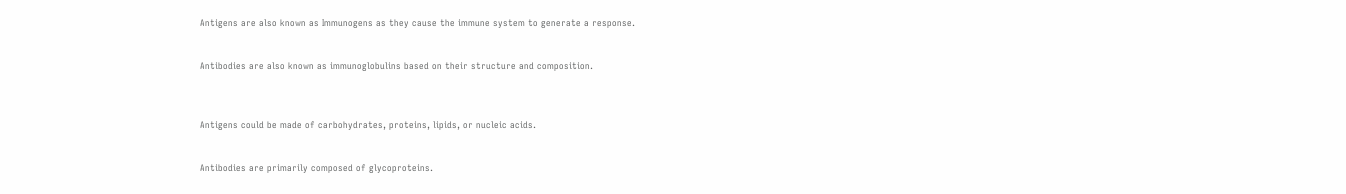Antigens are also known as Immunogens as they cause the immune system to generate a response.


Antibodies are also known as immunoglobulins based on their structure and composition.



Antigens could be made of carbohydrates, proteins, lipids, or nucleic acids.


Antibodies are primarily composed of glycoproteins.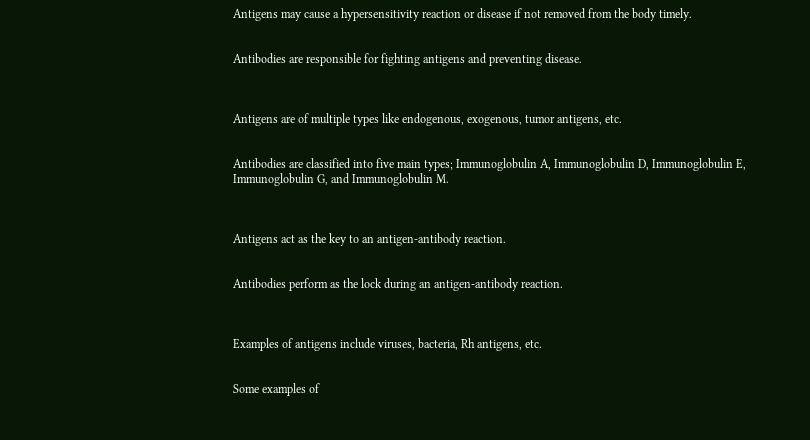Antigens may cause a hypersensitivity reaction or disease if not removed from the body timely.


Antibodies are responsible for fighting antigens and preventing disease.



Antigens are of multiple types like endogenous, exogenous, tumor antigens, etc.


Antibodies are classified into five main types; Immunoglobulin A, Immunoglobulin D, Immunoglobulin E, Immunoglobulin G, and Immunoglobulin M.



Antigens act as the key to an antigen-antibody reaction.


Antibodies perform as the lock during an antigen-antibody reaction.



Examples of antigens include viruses, bacteria, Rh antigens, etc.


Some examples of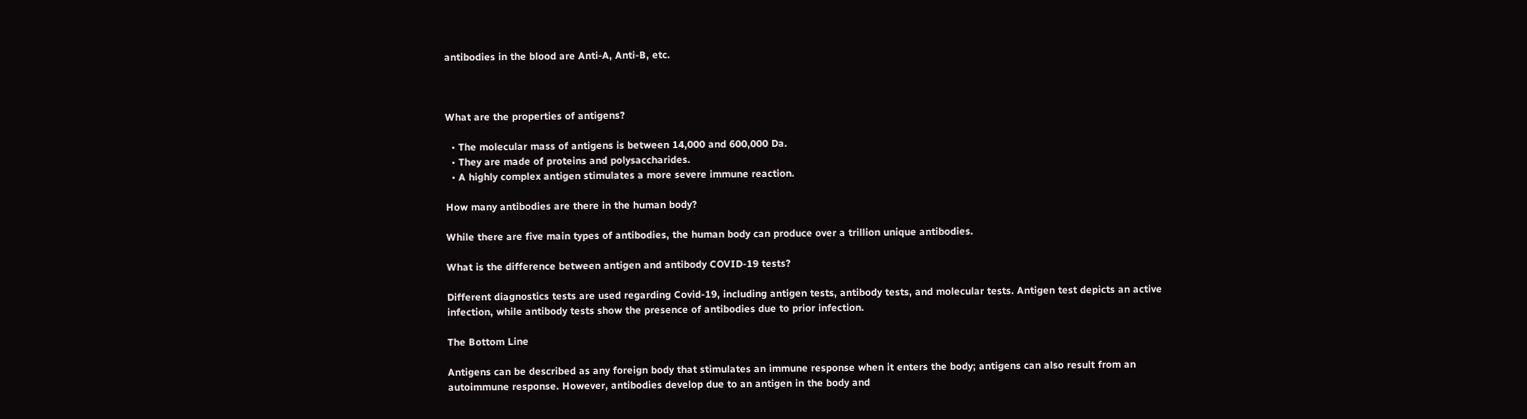antibodies in the blood are Anti-A, Anti-B, etc.



What are the properties of antigens?

  • The molecular mass of antigens is between 14,000 and 600,000 Da.
  • They are made of proteins and polysaccharides.
  • A highly complex antigen stimulates a more severe immune reaction.

How many antibodies are there in the human body?

While there are five main types of antibodies, the human body can produce over a trillion unique antibodies.

What is the difference between antigen and antibody COVID-19 tests?

Different diagnostics tests are used regarding Covid-19, including antigen tests, antibody tests, and molecular tests. Antigen test depicts an active infection, while antibody tests show the presence of antibodies due to prior infection.

The Bottom Line

Antigens can be described as any foreign body that stimulates an immune response when it enters the body; antigens can also result from an autoimmune response. However, antibodies develop due to an antigen in the body and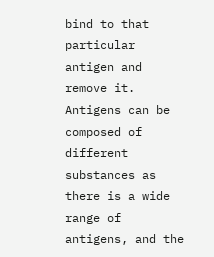bind to that particular antigen and remove it. Antigens can be composed of different substances as there is a wide range of antigens, and the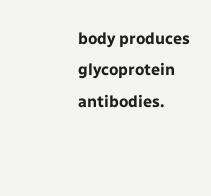body produces glycoprotein antibodies.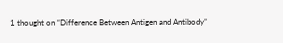1 thought on “Difference Between Antigen and Antibody”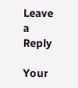Leave a Reply

Your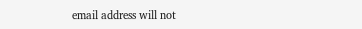email address will not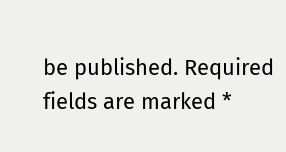be published. Required fields are marked *